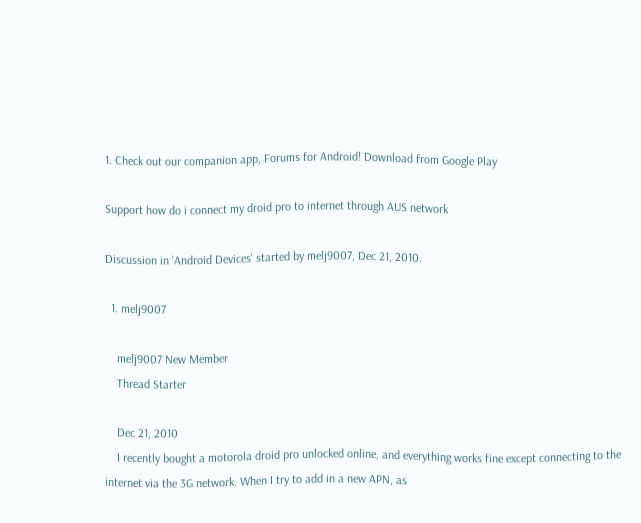1. Check out our companion app, Forums for Android! Download from Google Play

Support how do i connect my droid pro to internet through AUS network

Discussion in 'Android Devices' started by melj9007, Dec 21, 2010.

  1. melj9007

    melj9007 New Member
    Thread Starter

    Dec 21, 2010
    I recently bought a motorola droid pro unlocked online, and everything works fine except connecting to the internet via the 3G network. When I try to add in a new APN, as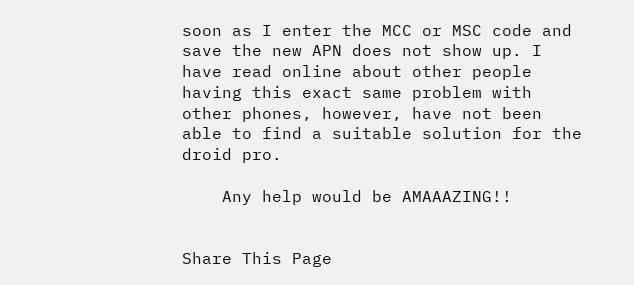soon as I enter the MCC or MSC code and save the new APN does not show up. I have read online about other people having this exact same problem with other phones, however, have not been able to find a suitable solution for the droid pro.

    Any help would be AMAAAZING!!


Share This Page